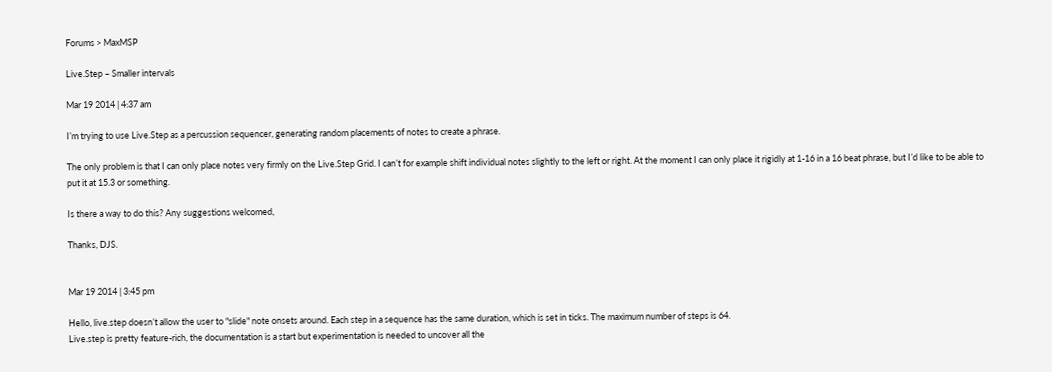Forums > MaxMSP

Live.Step – Smaller intervals

Mar 19 2014 | 4:37 am

I’m trying to use Live.Step as a percussion sequencer, generating random placements of notes to create a phrase.

The only problem is that I can only place notes very firmly on the Live.Step Grid. I can’t for example shift individual notes slightly to the left or right. At the moment I can only place it rigidly at 1-16 in a 16 beat phrase, but I’d like to be able to put it at 15.3 or something.

Is there a way to do this? Any suggestions welcomed,

Thanks, DJS.


Mar 19 2014 | 3:45 pm

Hello, live.step doesn’t allow the user to "slide" note onsets around. Each step in a sequence has the same duration, which is set in ticks. The maximum number of steps is 64.
Live.step is pretty feature-rich, the documentation is a start but experimentation is needed to uncover all the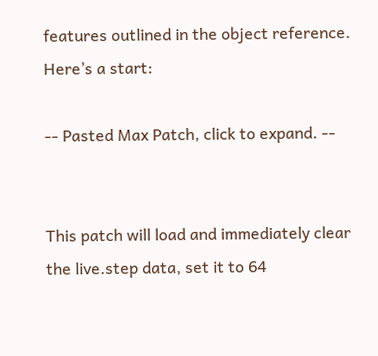features outlined in the object reference. Here’s a start:

-- Pasted Max Patch, click to expand. --


This patch will load and immediately clear the live.step data, set it to 64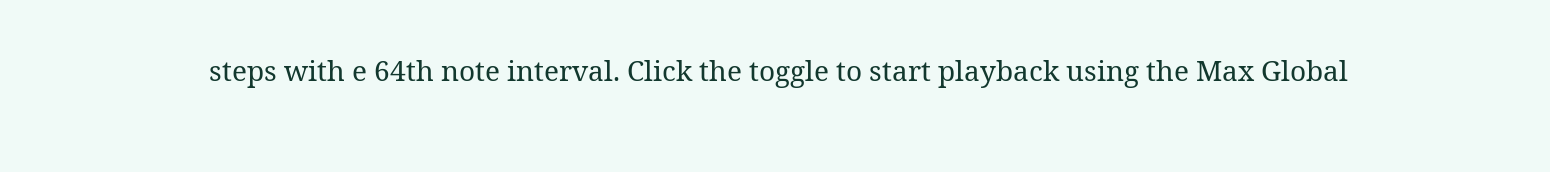steps with e 64th note interval. Click the toggle to start playback using the Max Global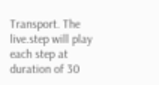Transport. The live.step will play each step at duration of 30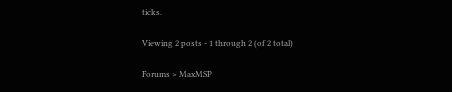ticks.

Viewing 2 posts - 1 through 2 (of 2 total)

Forums > MaxMSP